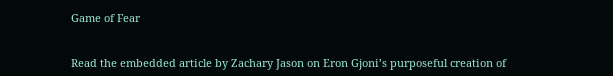Game of Fear


Read the embedded article by Zachary Jason on Eron Gjoni’s purposeful creation of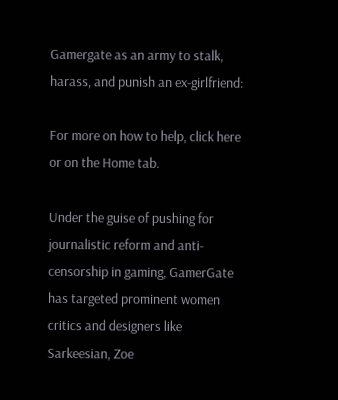Gamergate as an army to stalk, harass, and punish an ex-girlfriend:

For more on how to help, click here or on the Home tab.

Under the guise of pushing for journalistic reform and anti-censorship in gaming, GamerGate has targeted prominent women critics and designers like Sarkeesian, Zoe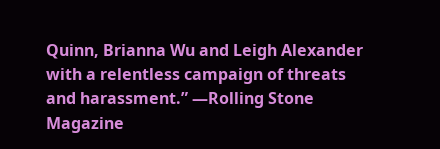Quinn, Brianna Wu and Leigh Alexander with a relentless campaign of threats and harassment.” —Rolling Stone Magazine